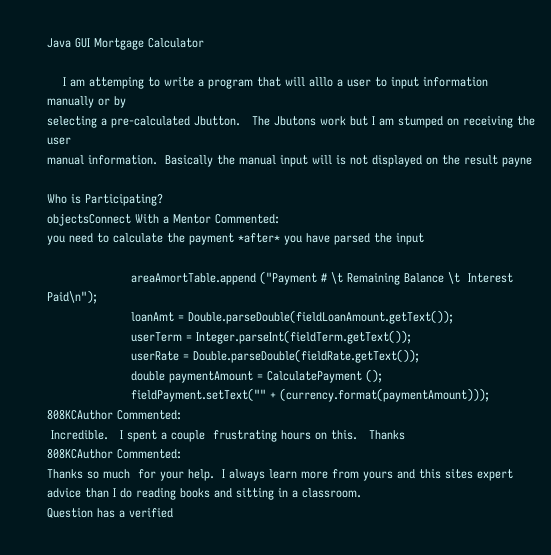Java GUI Mortgage Calculator

    I am attemping to write a program that will alllo a user to input information manually or by
selecting a pre-calculated Jbutton.   The Jbutons work but I am stumped on receiving the user
manual information.  Basically the manual input will is not displayed on the result payne

Who is Participating?
objectsConnect With a Mentor Commented:
you need to calculate the payment *after* you have parsed the input

                     areaAmortTable.append ("Payment # \t Remaining Balance \t  Interest Paid\n");
                     loanAmt = Double.parseDouble(fieldLoanAmount.getText());
                     userTerm = Integer.parseInt(fieldTerm.getText());
                     userRate = Double.parseDouble(fieldRate.getText());
                     double paymentAmount = CalculatePayment ();
                     fieldPayment.setText("" + (currency.format(paymentAmount)));
808KCAuthor Commented:
 Incredible.   I spent a couple  frustrating hours on this.   Thanks
808KCAuthor Commented:
Thanks so much  for your help.  I always learn more from yours and this sites expert advice than I do reading books and sitting in a classroom.
Question has a verified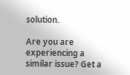solution.

Are you are experiencing a similar issue? Get a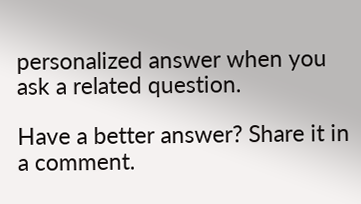personalized answer when you ask a related question.

Have a better answer? Share it in a comment.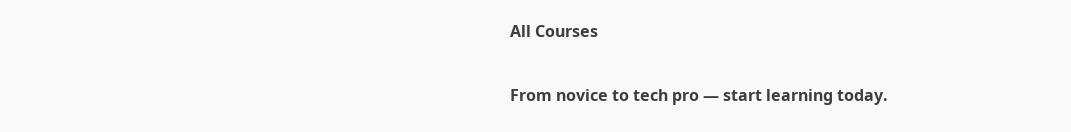All Courses

From novice to tech pro — start learning today.